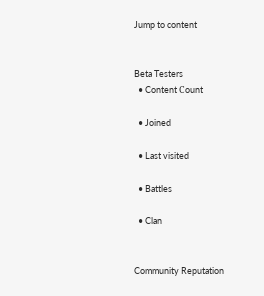Jump to content


Beta Testers
  • Content Сount

  • Joined

  • Last visited

  • Battles

  • Clan


Community Reputation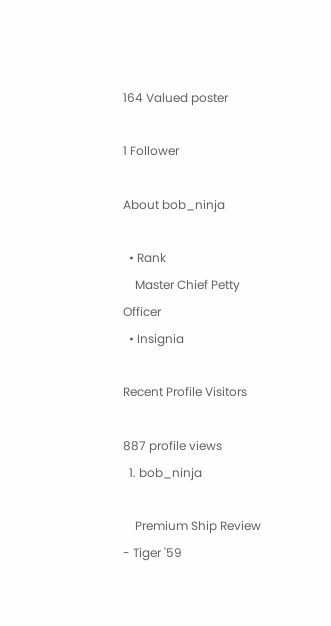164 Valued poster

1 Follower

About bob_ninja

  • Rank
    Master Chief Petty Officer
  • Insignia

Recent Profile Visitors

887 profile views
  1. bob_ninja

    Premium Ship Review - Tiger '59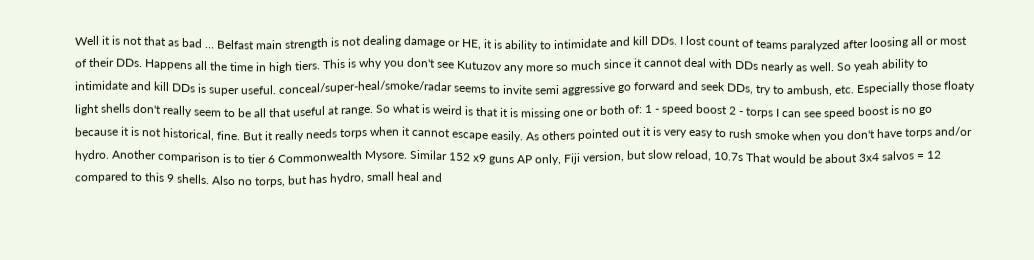Well it is not that as bad ... Belfast main strength is not dealing damage or HE, it is ability to intimidate and kill DDs. I lost count of teams paralyzed after loosing all or most of their DDs. Happens all the time in high tiers. This is why you don't see Kutuzov any more so much since it cannot deal with DDs nearly as well. So yeah ability to intimidate and kill DDs is super useful. conceal/super-heal/smoke/radar seems to invite semi aggressive go forward and seek DDs, try to ambush, etc. Especially those floaty light shells don't really seem to be all that useful at range. So what is weird is that it is missing one or both of: 1 - speed boost 2 - torps I can see speed boost is no go because it is not historical, fine. But it really needs torps when it cannot escape easily. As others pointed out it is very easy to rush smoke when you don't have torps and/or hydro. Another comparison is to tier 6 Commonwealth Mysore. Similar 152 x9 guns AP only, Fiji version, but slow reload, 10.7s That would be about 3x4 salvos = 12 compared to this 9 shells. Also no torps, but has hydro, small heal and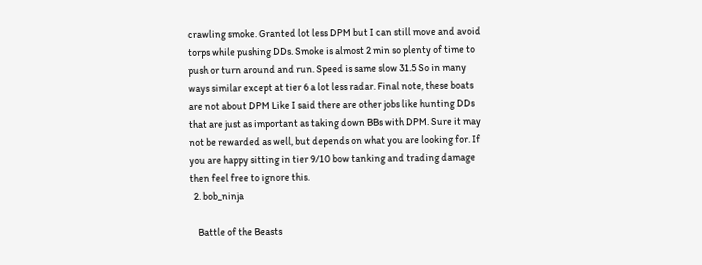crawling smoke. Granted lot less DPM but I can still move and avoid torps while pushing DDs. Smoke is almost 2 min so plenty of time to push or turn around and run. Speed is same slow 31.5 So in many ways similar except at tier 6 a lot less radar. Final note, these boats are not about DPM Like I said there are other jobs like hunting DDs that are just as important as taking down BBs with DPM. Sure it may not be rewarded as well, but depends on what you are looking for. If you are happy sitting in tier 9/10 bow tanking and trading damage then feel free to ignore this.
  2. bob_ninja

    Battle of the Beasts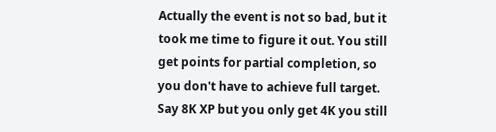Actually the event is not so bad, but it took me time to figure it out. You still get points for partial completion, so you don't have to achieve full target. Say 8K XP but you only get 4K you still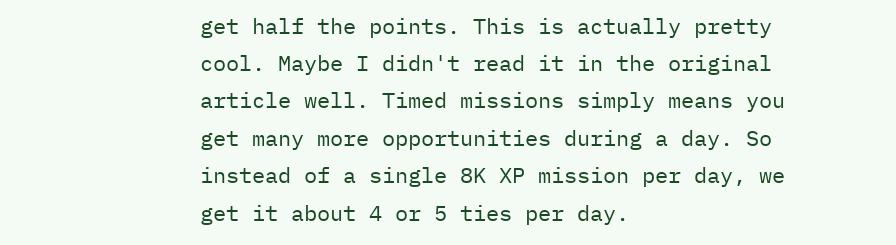get half the points. This is actually pretty cool. Maybe I didn't read it in the original article well. Timed missions simply means you get many more opportunities during a day. So instead of a single 8K XP mission per day, we get it about 4 or 5 ties per day.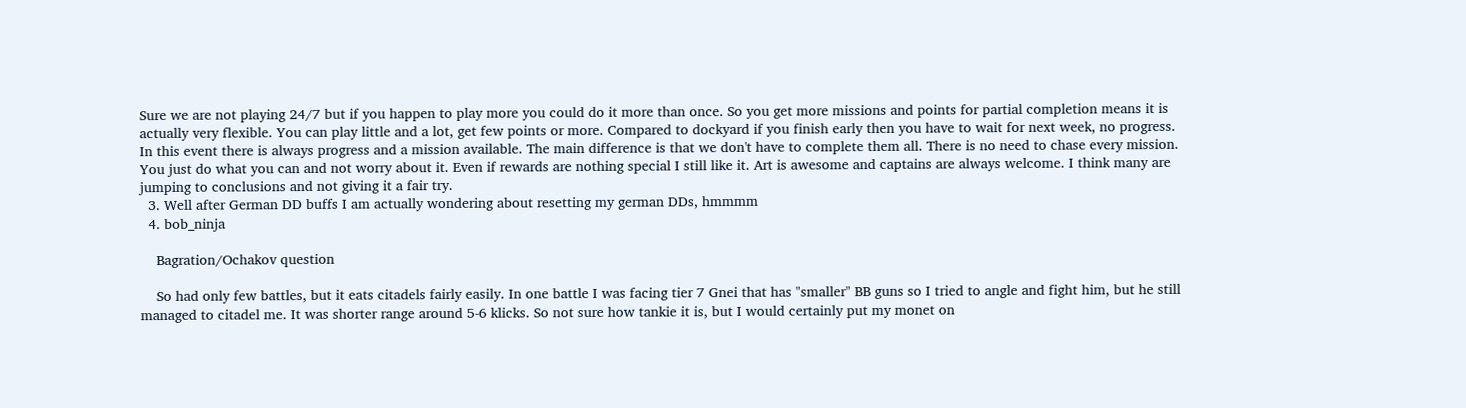Sure we are not playing 24/7 but if you happen to play more you could do it more than once. So you get more missions and points for partial completion means it is actually very flexible. You can play little and a lot, get few points or more. Compared to dockyard if you finish early then you have to wait for next week, no progress. In this event there is always progress and a mission available. The main difference is that we don't have to complete them all. There is no need to chase every mission. You just do what you can and not worry about it. Even if rewards are nothing special I still like it. Art is awesome and captains are always welcome. I think many are jumping to conclusions and not giving it a fair try.
  3. Well after German DD buffs I am actually wondering about resetting my german DDs, hmmmm
  4. bob_ninja

    Bagration/Ochakov question

    So had only few battles, but it eats citadels fairly easily. In one battle I was facing tier 7 Gnei that has "smaller" BB guns so I tried to angle and fight him, but he still managed to citadel me. It was shorter range around 5-6 klicks. So not sure how tankie it is, but I would certainly put my monet on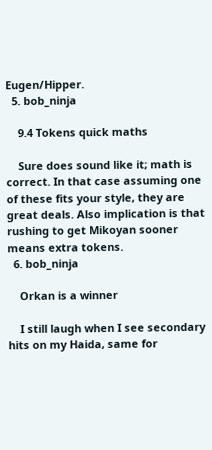Eugen/Hipper.
  5. bob_ninja

    9.4 Tokens quick maths

    Sure does sound like it; math is correct. In that case assuming one of these fits your style, they are great deals. Also implication is that rushing to get Mikoyan sooner means extra tokens.
  6. bob_ninja

    Orkan is a winner

    I still laugh when I see secondary hits on my Haida, same for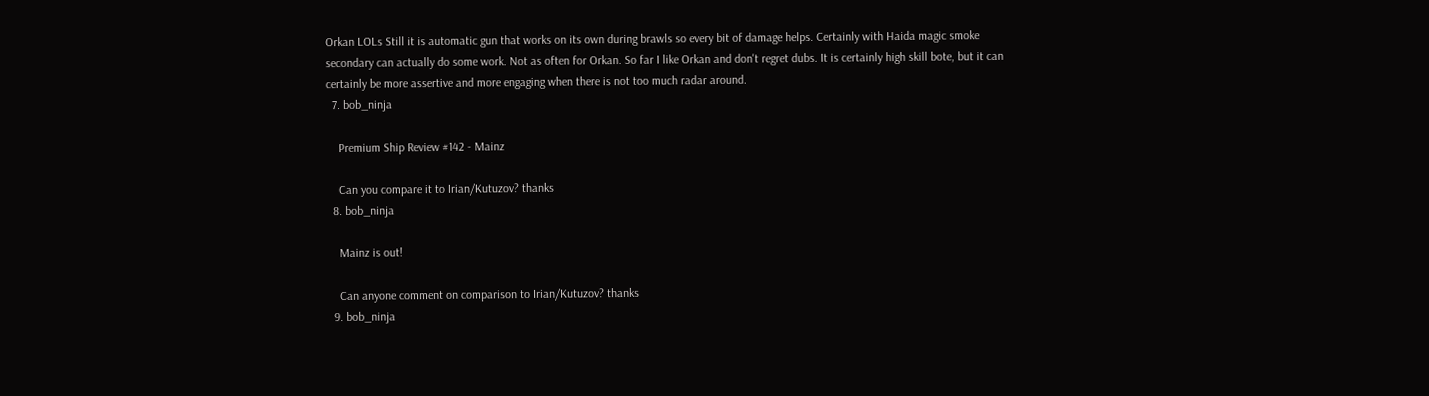Orkan LOLs Still it is automatic gun that works on its own during brawls so every bit of damage helps. Certainly with Haida magic smoke secondary can actually do some work. Not as often for Orkan. So far I like Orkan and don't regret dubs. It is certainly high skill bote, but it can certainly be more assertive and more engaging when there is not too much radar around.
  7. bob_ninja

    Premium Ship Review #142 - Mainz

    Can you compare it to Irian/Kutuzov? thanks
  8. bob_ninja

    Mainz is out!

    Can anyone comment on comparison to Irian/Kutuzov? thanks
  9. bob_ninja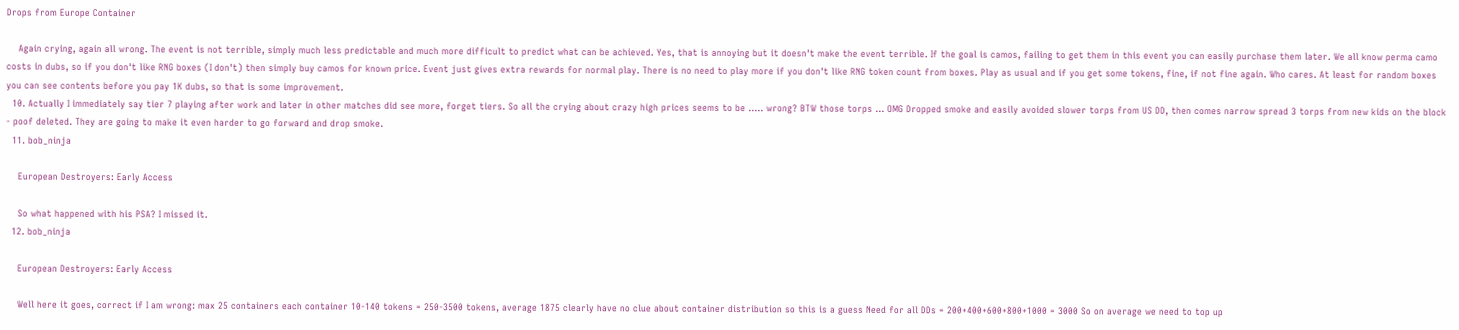Drops from Europe Container

    Again crying, again all wrong. The event is not terrible, simply much less predictable and much more difficult to predict what can be achieved. Yes, that is annoying but it doesn't make the event terrible. If the goal is camos, failing to get them in this event you can easily purchase them later. We all know perma camo costs in dubs, so if you don't like RNG boxes (I don't) then simply buy camos for known price. Event just gives extra rewards for normal play. There is no need to play more if you don't like RNG token count from boxes. Play as usual and if you get some tokens, fine, if not fine again. Who cares. At least for random boxes you can see contents before you pay 1K dubs, so that is some improvement.
  10. Actually I immediately say tier 7 playing after work and later in other matches did see more, forget tiers. So all the crying about crazy high prices seems to be ..... wrong? BTW those torps ... OMG Dropped smoke and easily avoided slower torps from US DD, then comes narrow spread 3 torps from new kids on the block - poof deleted. They are going to make it even harder to go forward and drop smoke.
  11. bob_ninja

    European Destroyers: Early Access

    So what happened with his PSA? I missed it.
  12. bob_ninja

    European Destroyers: Early Access

    Well here it goes, correct if I am wrong: max 25 containers each container 10-140 tokens = 250-3500 tokens, average 1875 clearly have no clue about container distribution so this is a guess Need for all DDs = 200+400+600+800+1000 = 3000 So on average we need to top up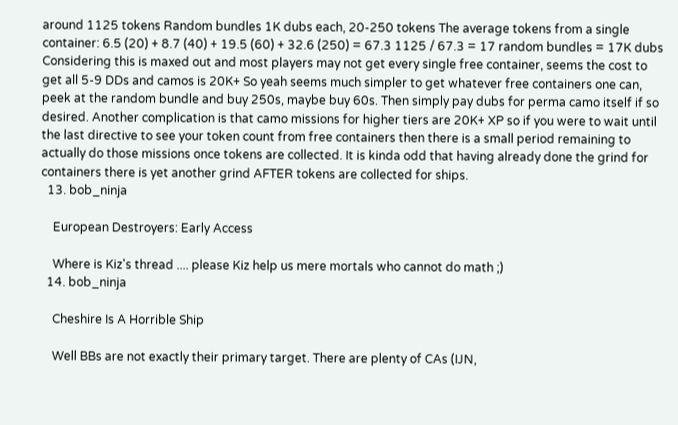around 1125 tokens Random bundles 1K dubs each, 20-250 tokens The average tokens from a single container: 6.5 (20) + 8.7 (40) + 19.5 (60) + 32.6 (250) = 67.3 1125 / 67.3 = 17 random bundles = 17K dubs Considering this is maxed out and most players may not get every single free container, seems the cost to get all 5-9 DDs and camos is 20K+ So yeah seems much simpler to get whatever free containers one can, peek at the random bundle and buy 250s, maybe buy 60s. Then simply pay dubs for perma camo itself if so desired. Another complication is that camo missions for higher tiers are 20K+ XP so if you were to wait until the last directive to see your token count from free containers then there is a small period remaining to actually do those missions once tokens are collected. It is kinda odd that having already done the grind for containers there is yet another grind AFTER tokens are collected for ships.
  13. bob_ninja

    European Destroyers: Early Access

    Where is Kiz's thread .... please Kiz help us mere mortals who cannot do math ;)
  14. bob_ninja

    Cheshire Is A Horrible Ship

    Well BBs are not exactly their primary target. There are plenty of CAs (IJN,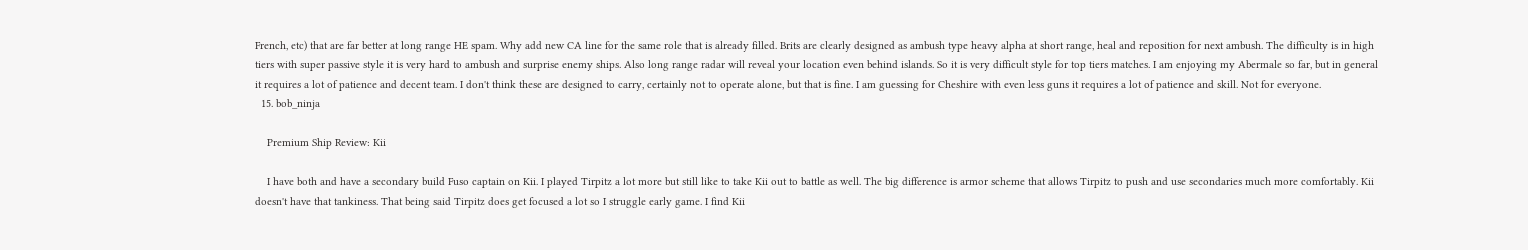French, etc) that are far better at long range HE spam. Why add new CA line for the same role that is already filled. Brits are clearly designed as ambush type heavy alpha at short range, heal and reposition for next ambush. The difficulty is in high tiers with super passive style it is very hard to ambush and surprise enemy ships. Also long range radar will reveal your location even behind islands. So it is very difficult style for top tiers matches. I am enjoying my Abermale so far, but in general it requires a lot of patience and decent team. I don't think these are designed to carry, certainly not to operate alone, but that is fine. I am guessing for Cheshire with even less guns it requires a lot of patience and skill. Not for everyone.
  15. bob_ninja

    Premium Ship Review: Kii

    I have both and have a secondary build Fuso captain on Kii. I played Tirpitz a lot more but still like to take Kii out to battle as well. The big difference is armor scheme that allows Tirpitz to push and use secondaries much more comfortably. Kii doesn't have that tankiness. That being said Tirpitz does get focused a lot so I struggle early game. I find Kii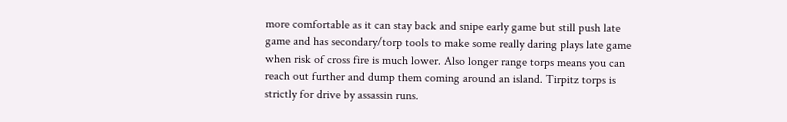more comfortable as it can stay back and snipe early game but still push late game and has secondary/torp tools to make some really daring plays late game when risk of cross fire is much lower. Also longer range torps means you can reach out further and dump them coming around an island. Tirpitz torps is strictly for drive by assassin runs.